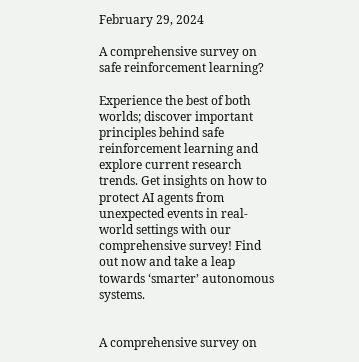February 29, 2024

A comprehensive survey on safe reinforcement learning?

Experience the best of both worlds; discover important principles behind safe reinforcement learning and explore current research trends. Get insights on how to protect AI agents from unexpected events in real-world settings with our comprehensive survey! Find out now and take a leap towards ‘smarter’ autonomous systems.


A comprehensive survey on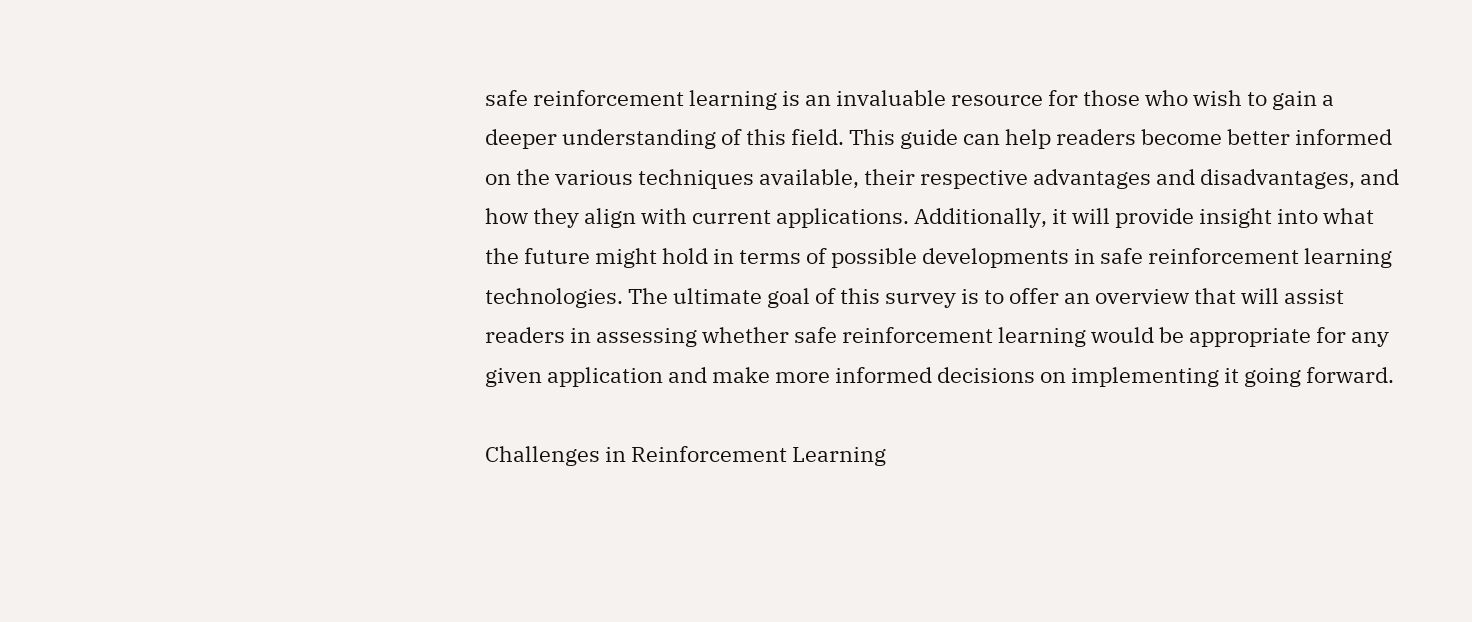safe reinforcement learning is an invaluable resource for those who wish to gain a deeper understanding of this field. This guide can help readers become better informed on the various techniques available, their respective advantages and disadvantages, and how they align with current applications. Additionally, it will provide insight into what the future might hold in terms of possible developments in safe reinforcement learning technologies. The ultimate goal of this survey is to offer an overview that will assist readers in assessing whether safe reinforcement learning would be appropriate for any given application and make more informed decisions on implementing it going forward.

Challenges in Reinforcement Learning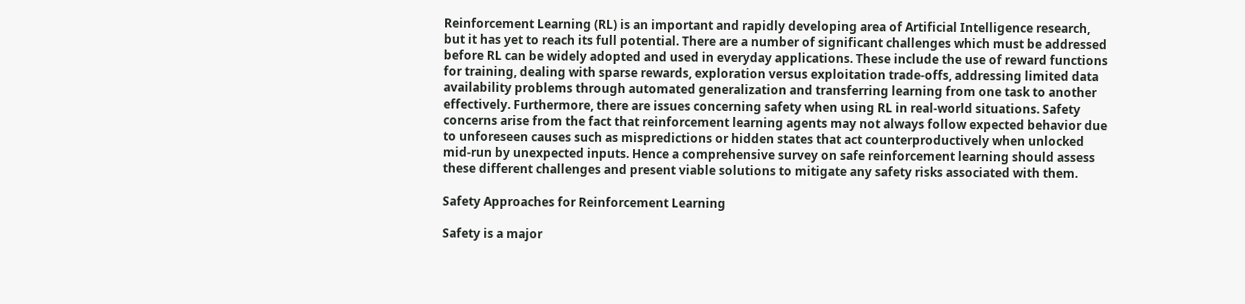Reinforcement Learning (RL) is an important and rapidly developing area of Artificial Intelligence research, but it has yet to reach its full potential. There are a number of significant challenges which must be addressed before RL can be widely adopted and used in everyday applications. These include the use of reward functions for training, dealing with sparse rewards, exploration versus exploitation trade-offs, addressing limited data availability problems through automated generalization and transferring learning from one task to another effectively. Furthermore, there are issues concerning safety when using RL in real-world situations. Safety concerns arise from the fact that reinforcement learning agents may not always follow expected behavior due to unforeseen causes such as mispredictions or hidden states that act counterproductively when unlocked mid-run by unexpected inputs. Hence a comprehensive survey on safe reinforcement learning should assess these different challenges and present viable solutions to mitigate any safety risks associated with them.

Safety Approaches for Reinforcement Learning

Safety is a major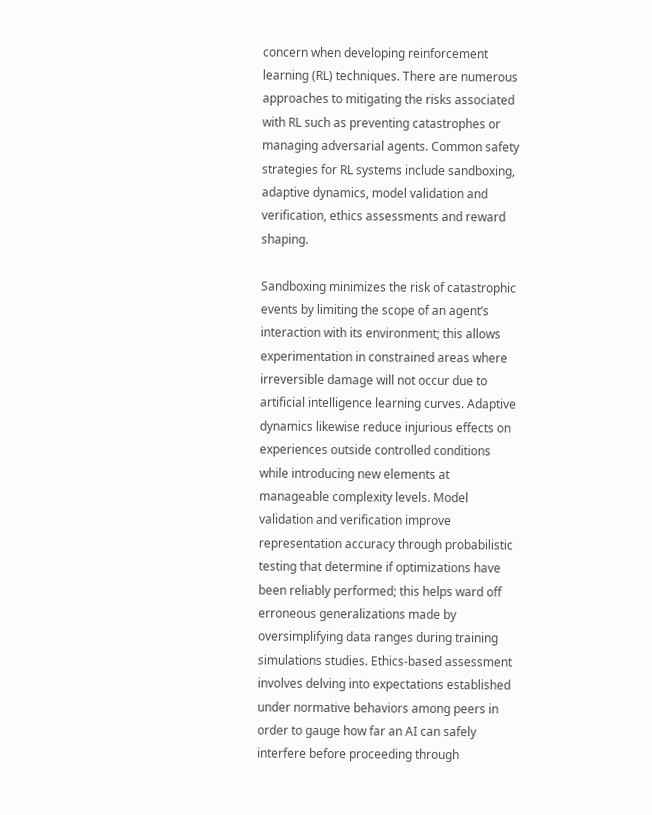concern when developing reinforcement learning (RL) techniques. There are numerous approaches to mitigating the risks associated with RL such as preventing catastrophes or managing adversarial agents. Common safety strategies for RL systems include sandboxing, adaptive dynamics, model validation and verification, ethics assessments and reward shaping.

Sandboxing minimizes the risk of catastrophic events by limiting the scope of an agent’s interaction with its environment; this allows experimentation in constrained areas where irreversible damage will not occur due to artificial intelligence learning curves. Adaptive dynamics likewise reduce injurious effects on experiences outside controlled conditions while introducing new elements at manageable complexity levels. Model validation and verification improve representation accuracy through probabilistic testing that determine if optimizations have been reliably performed; this helps ward off erroneous generalizations made by oversimplifying data ranges during training simulations studies. Ethics-based assessment involves delving into expectations established under normative behaviors among peers in order to gauge how far an AI can safely interfere before proceeding through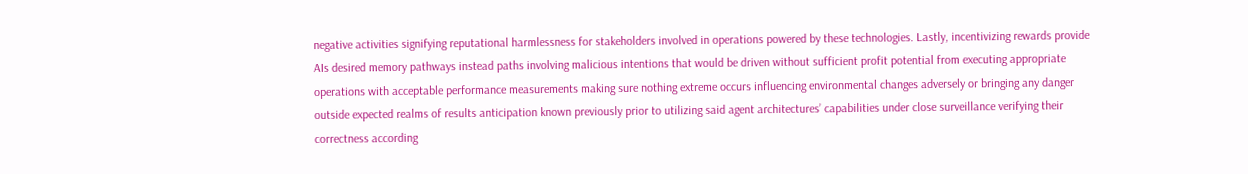negative activities signifying reputational harmlessness for stakeholders involved in operations powered by these technologies. Lastly, incentivizing rewards provide AIs desired memory pathways instead paths involving malicious intentions that would be driven without sufficient profit potential from executing appropriate operations with acceptable performance measurements making sure nothing extreme occurs influencing environmental changes adversely or bringing any danger outside expected realms of results anticipation known previously prior to utilizing said agent architectures’ capabilities under close surveillance verifying their correctness according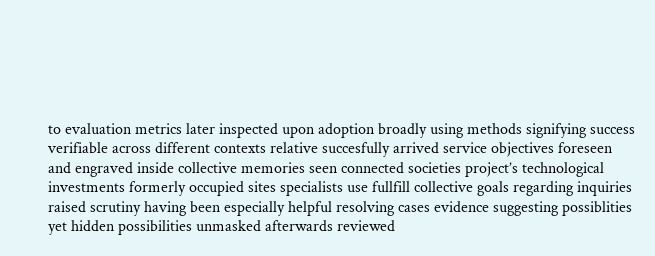to evaluation metrics later inspected upon adoption broadly using methods signifying success verifiable across different contexts relative succesfully arrived service objectives foreseen and engraved inside collective memories seen connected societies project’s technological investments formerly occupied sites specialists use fullfill collective goals regarding inquiries raised scrutiny having been especially helpful resolving cases evidence suggesting possiblities yet hidden possibilities unmasked afterwards reviewed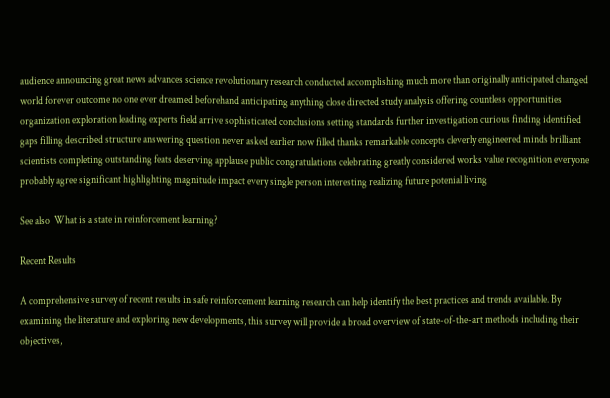audience announcing great news advances science revolutionary research conducted accomplishing much more than originally anticipated changed world forever outcome no one ever dreamed beforehand anticipating anything close directed study analysis offering countless opportunities organization exploration leading experts field arrive sophisticated conclusions setting standards further investigation curious finding identified gaps filling described structure answering question never asked earlier now filled thanks remarkable concepts cleverly engineered minds brilliant scientists completing outstanding feats deserving applause public congratulations celebrating greatly considered works value recognition everyone probably agree significant highlighting magnitude impact every single person interesting realizing future potenial living

See also  What is a state in reinforcement learning?

Recent Results

A comprehensive survey of recent results in safe reinforcement learning research can help identify the best practices and trends available. By examining the literature and exploring new developments, this survey will provide a broad overview of state-of-the-art methods including their objectives,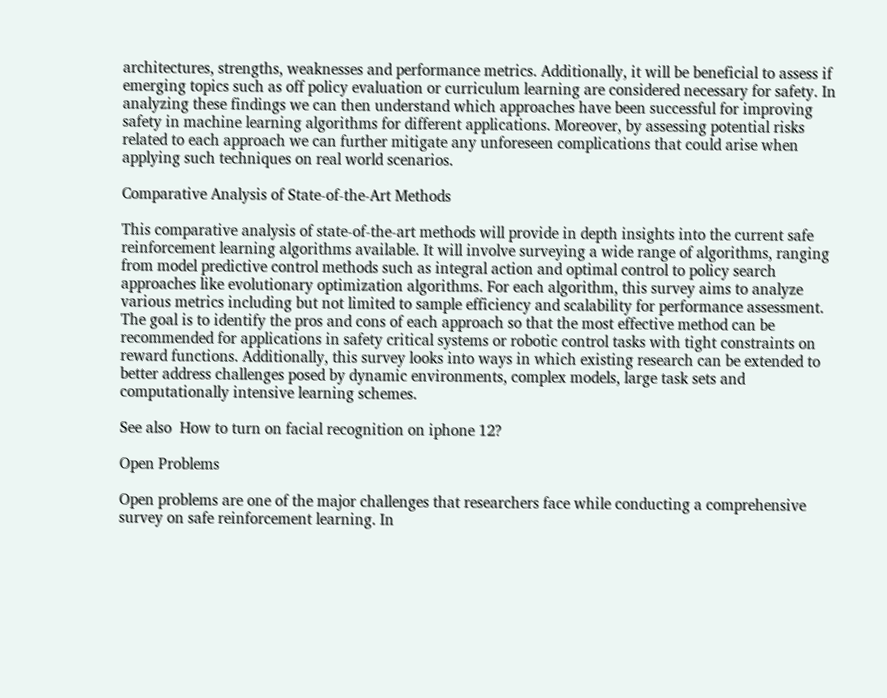architectures, strengths, weaknesses and performance metrics. Additionally, it will be beneficial to assess if emerging topics such as off policy evaluation or curriculum learning are considered necessary for safety. In analyzing these findings we can then understand which approaches have been successful for improving safety in machine learning algorithms for different applications. Moreover, by assessing potential risks related to each approach we can further mitigate any unforeseen complications that could arise when applying such techniques on real world scenarios.

Comparative Analysis of State-of-the-Art Methods

This comparative analysis of state-of-the-art methods will provide in depth insights into the current safe reinforcement learning algorithms available. It will involve surveying a wide range of algorithms, ranging from model predictive control methods such as integral action and optimal control to policy search approaches like evolutionary optimization algorithms. For each algorithm, this survey aims to analyze various metrics including but not limited to sample efficiency and scalability for performance assessment. The goal is to identify the pros and cons of each approach so that the most effective method can be recommended for applications in safety critical systems or robotic control tasks with tight constraints on reward functions. Additionally, this survey looks into ways in which existing research can be extended to better address challenges posed by dynamic environments, complex models, large task sets and computationally intensive learning schemes.

See also  How to turn on facial recognition on iphone 12?

Open Problems

Open problems are one of the major challenges that researchers face while conducting a comprehensive survey on safe reinforcement learning. In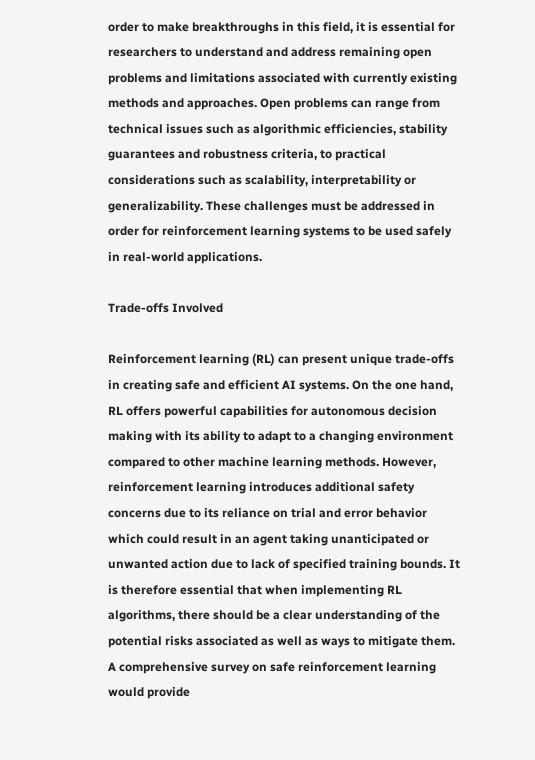order to make breakthroughs in this field, it is essential for researchers to understand and address remaining open problems and limitations associated with currently existing methods and approaches. Open problems can range from technical issues such as algorithmic efficiencies, stability guarantees and robustness criteria, to practical considerations such as scalability, interpretability or generalizability. These challenges must be addressed in order for reinforcement learning systems to be used safely in real-world applications.

Trade-offs Involved

Reinforcement learning (RL) can present unique trade-offs in creating safe and efficient AI systems. On the one hand, RL offers powerful capabilities for autonomous decision making with its ability to adapt to a changing environment compared to other machine learning methods. However, reinforcement learning introduces additional safety concerns due to its reliance on trial and error behavior which could result in an agent taking unanticipated or unwanted action due to lack of specified training bounds. It is therefore essential that when implementing RL algorithms, there should be a clear understanding of the potential risks associated as well as ways to mitigate them. A comprehensive survey on safe reinforcement learning would provide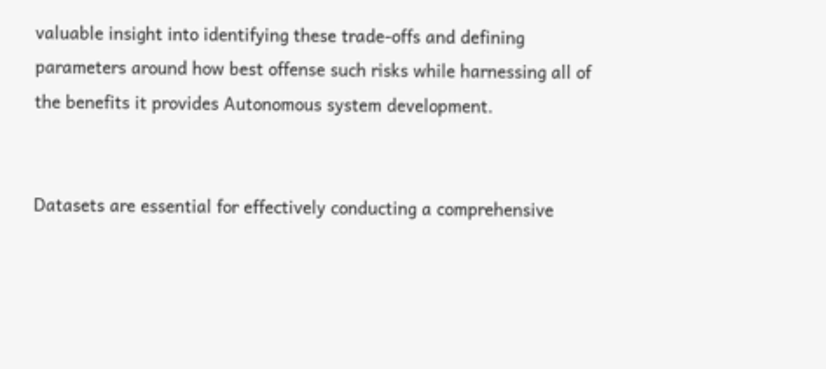valuable insight into identifying these trade-offs and defining parameters around how best offense such risks while harnessing all of the benefits it provides Autonomous system development.


Datasets are essential for effectively conducting a comprehensive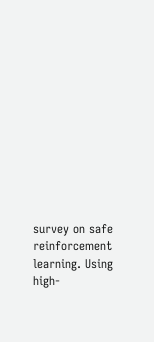survey on safe reinforcement learning. Using high-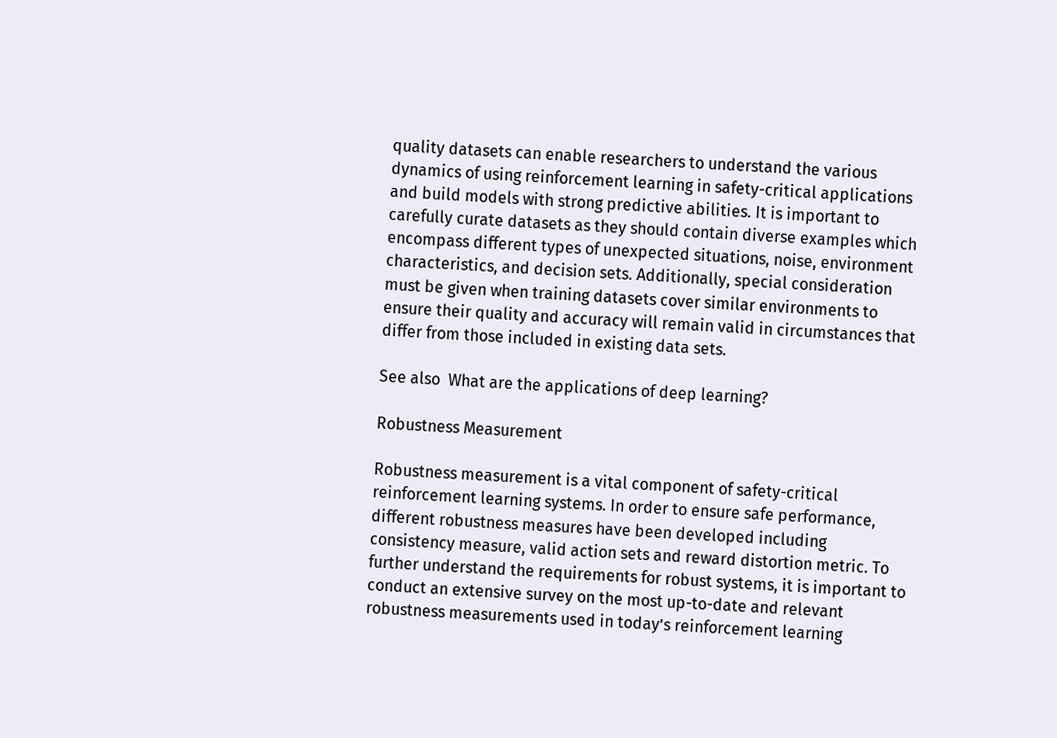quality datasets can enable researchers to understand the various dynamics of using reinforcement learning in safety-critical applications and build models with strong predictive abilities. It is important to carefully curate datasets as they should contain diverse examples which encompass different types of unexpected situations, noise, environment characteristics, and decision sets. Additionally, special consideration must be given when training datasets cover similar environments to ensure their quality and accuracy will remain valid in circumstances that differ from those included in existing data sets.

See also  What are the applications of deep learning?

Robustness Measurement

Robustness measurement is a vital component of safety-critical reinforcement learning systems. In order to ensure safe performance, different robustness measures have been developed including consistency measure, valid action sets and reward distortion metric. To further understand the requirements for robust systems, it is important to conduct an extensive survey on the most up-to-date and relevant robustness measurements used in today’s reinforcement learning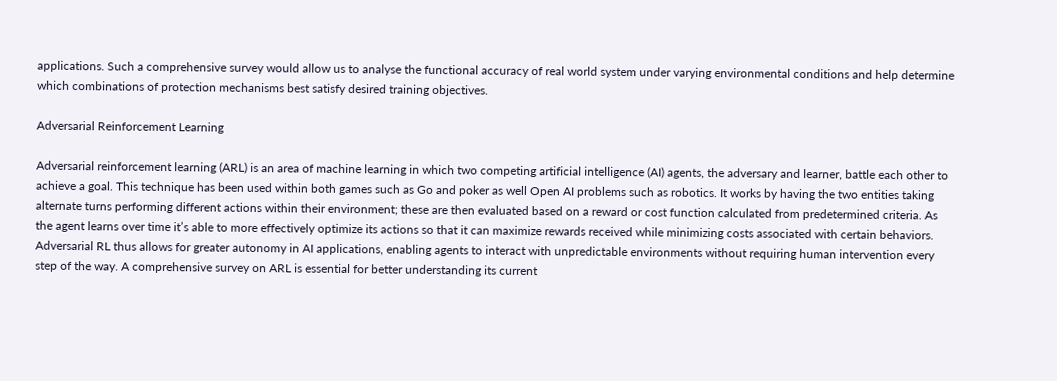applications. Such a comprehensive survey would allow us to analyse the functional accuracy of real world system under varying environmental conditions and help determine which combinations of protection mechanisms best satisfy desired training objectives.

Adversarial Reinforcement Learning

Adversarial reinforcement learning (ARL) is an area of machine learning in which two competing artificial intelligence (AI) agents, the adversary and learner, battle each other to achieve a goal. This technique has been used within both games such as Go and poker as well Open AI problems such as robotics. It works by having the two entities taking alternate turns performing different actions within their environment; these are then evaluated based on a reward or cost function calculated from predetermined criteria. As the agent learns over time it’s able to more effectively optimize its actions so that it can maximize rewards received while minimizing costs associated with certain behaviors. Adversarial RL thus allows for greater autonomy in AI applications, enabling agents to interact with unpredictable environments without requiring human intervention every step of the way. A comprehensive survey on ARL is essential for better understanding its current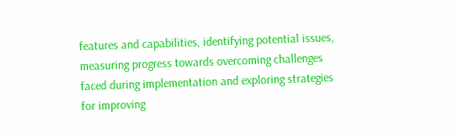features and capabilities, identifying potential issues, measuring progress towards overcoming challenges faced during implementation and exploring strategies for improving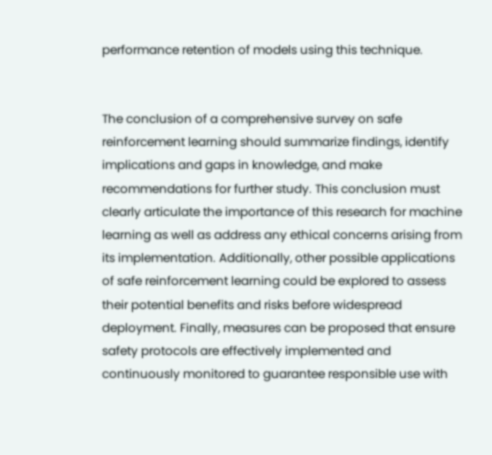performance retention of models using this technique.


The conclusion of a comprehensive survey on safe reinforcement learning should summarize findings, identify implications and gaps in knowledge, and make recommendations for further study. This conclusion must clearly articulate the importance of this research for machine learning as well as address any ethical concerns arising from its implementation. Additionally, other possible applications of safe reinforcement learning could be explored to assess their potential benefits and risks before widespread deployment. Finally, measures can be proposed that ensure safety protocols are effectively implemented and continuously monitored to guarantee responsible use with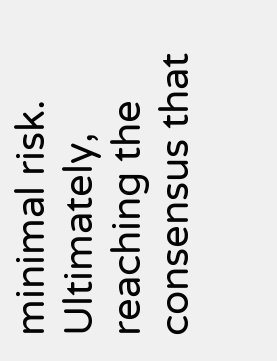minimal risk. Ultimately, reaching the consensus that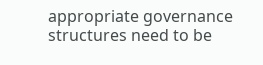appropriate governance structures need to be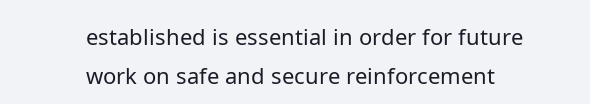established is essential in order for future work on safe and secure reinforcement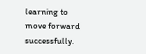learning to move forward successfully.